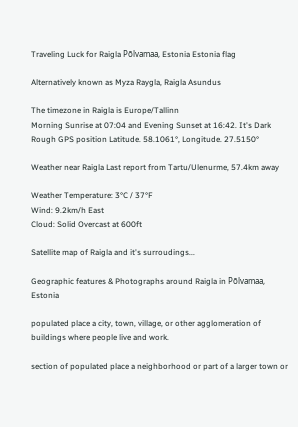Traveling Luck for Raigla Põlvamaa, Estonia Estonia flag

Alternatively known as Myza Raygla, Raigla Asundus

The timezone in Raigla is Europe/Tallinn
Morning Sunrise at 07:04 and Evening Sunset at 16:42. It's Dark
Rough GPS position Latitude. 58.1061°, Longitude. 27.5150°

Weather near Raigla Last report from Tartu/Ulenurme, 57.4km away

Weather Temperature: 3°C / 37°F
Wind: 9.2km/h East
Cloud: Solid Overcast at 600ft

Satellite map of Raigla and it's surroudings...

Geographic features & Photographs around Raigla in Põlvamaa, Estonia

populated place a city, town, village, or other agglomeration of buildings where people live and work.

section of populated place a neighborhood or part of a larger town or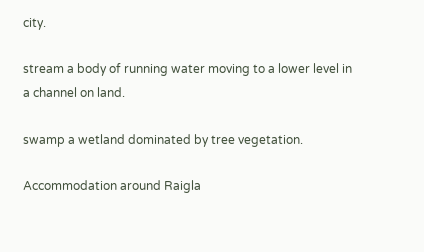city.

stream a body of running water moving to a lower level in a channel on land.

swamp a wetland dominated by tree vegetation.

Accommodation around Raigla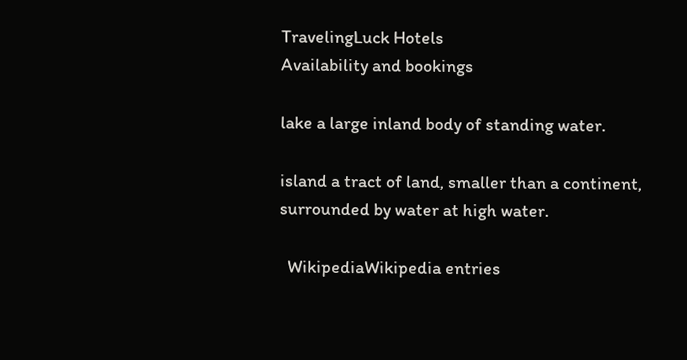TravelingLuck Hotels
Availability and bookings

lake a large inland body of standing water.

island a tract of land, smaller than a continent, surrounded by water at high water.

  WikipediaWikipedia entries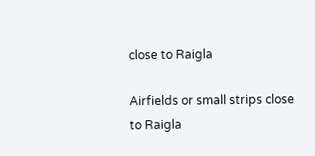close to Raigla

Airfields or small strips close to Raigla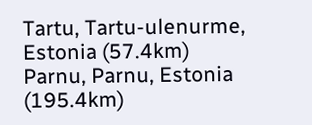Tartu, Tartu-ulenurme, Estonia (57.4km)
Parnu, Parnu, Estonia (195.4km)